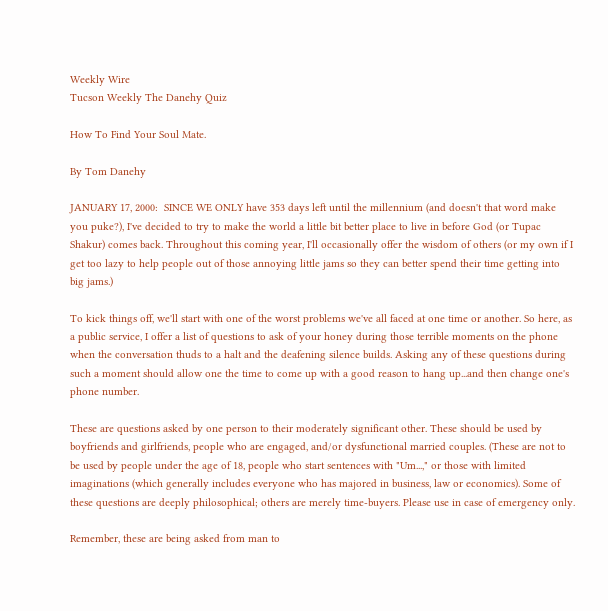Weekly Wire
Tucson Weekly The Danehy Quiz

How To Find Your Soul Mate.

By Tom Danehy

JANUARY 17, 2000:  SINCE WE ONLY have 353 days left until the millennium (and doesn't that word make you puke?), I've decided to try to make the world a little bit better place to live in before God (or Tupac Shakur) comes back. Throughout this coming year, I'll occasionally offer the wisdom of others (or my own if I get too lazy to help people out of those annoying little jams so they can better spend their time getting into big jams.)

To kick things off, we'll start with one of the worst problems we've all faced at one time or another. So here, as a public service, I offer a list of questions to ask of your honey during those terrible moments on the phone when the conversation thuds to a halt and the deafening silence builds. Asking any of these questions during such a moment should allow one the time to come up with a good reason to hang up...and then change one's phone number.

These are questions asked by one person to their moderately significant other. These should be used by boyfriends and girlfriends, people who are engaged, and/or dysfunctional married couples. (These are not to be used by people under the age of 18, people who start sentences with "Um...," or those with limited imaginations (which generally includes everyone who has majored in business, law or economics). Some of these questions are deeply philosophical; others are merely time-buyers. Please use in case of emergency only.

Remember, these are being asked from man to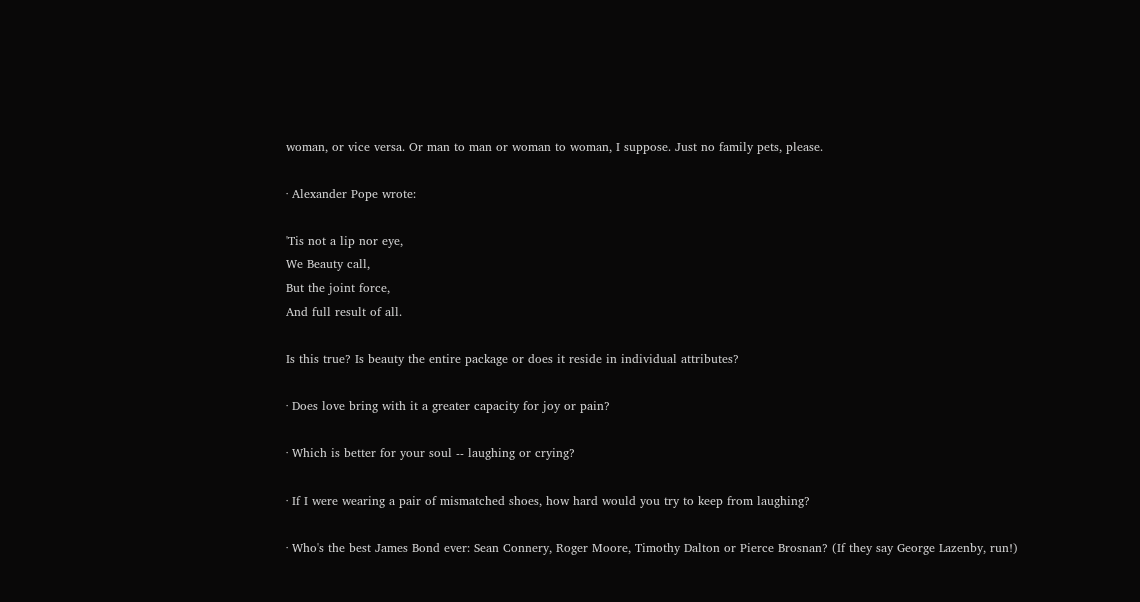woman, or vice versa. Or man to man or woman to woman, I suppose. Just no family pets, please.

· Alexander Pope wrote:

'Tis not a lip nor eye,
We Beauty call,
But the joint force,
And full result of all.

Is this true? Is beauty the entire package or does it reside in individual attributes?

· Does love bring with it a greater capacity for joy or pain?

· Which is better for your soul -- laughing or crying?

· If I were wearing a pair of mismatched shoes, how hard would you try to keep from laughing?

· Who's the best James Bond ever: Sean Connery, Roger Moore, Timothy Dalton or Pierce Brosnan? (If they say George Lazenby, run!)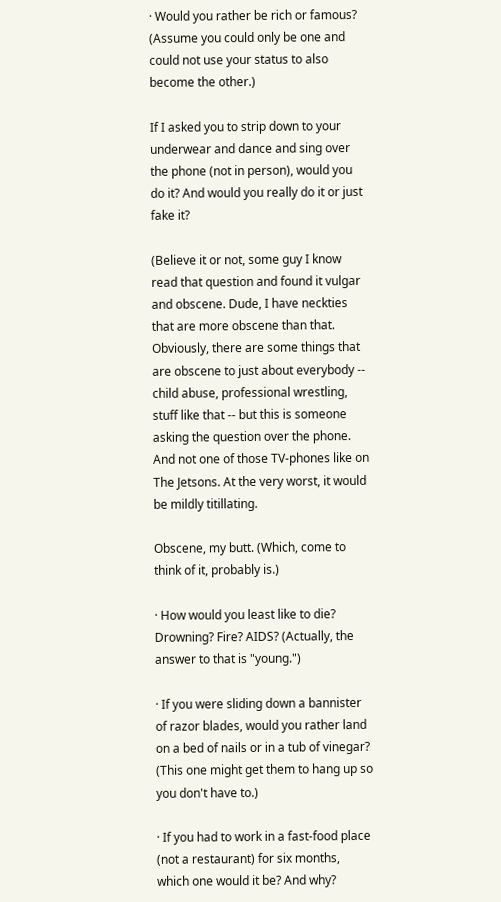· Would you rather be rich or famous? (Assume you could only be one and could not use your status to also become the other.)

If I asked you to strip down to your underwear and dance and sing over the phone (not in person), would you do it? And would you really do it or just fake it?

(Believe it or not, some guy I know read that question and found it vulgar and obscene. Dude, I have neckties that are more obscene than that. Obviously, there are some things that are obscene to just about everybody -- child abuse, professional wrestling, stuff like that -- but this is someone asking the question over the phone. And not one of those TV-phones like on The Jetsons. At the very worst, it would be mildly titillating.

Obscene, my butt. (Which, come to think of it, probably is.)

· How would you least like to die? Drowning? Fire? AIDS? (Actually, the answer to that is "young.")

· If you were sliding down a bannister of razor blades, would you rather land on a bed of nails or in a tub of vinegar? (This one might get them to hang up so you don't have to.)

· If you had to work in a fast-food place (not a restaurant) for six months, which one would it be? And why?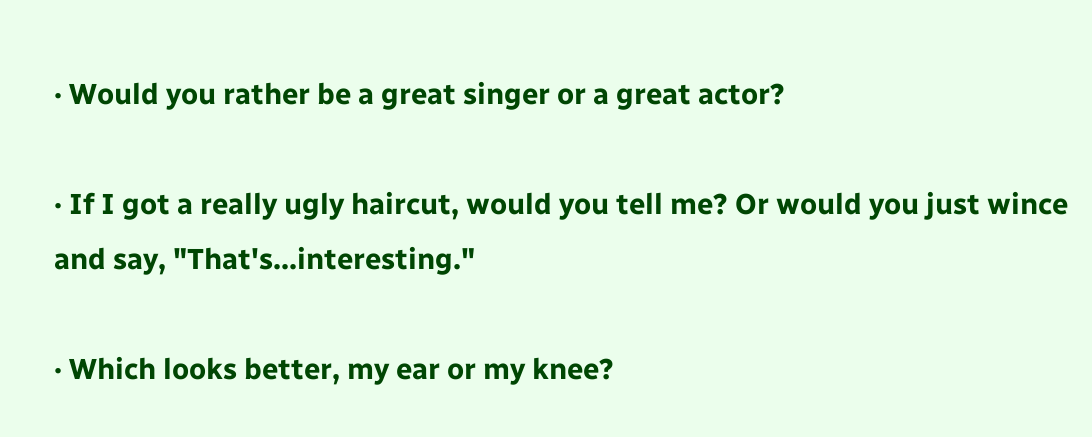· Would you rather be a great singer or a great actor?

· If I got a really ugly haircut, would you tell me? Or would you just wince and say, "That's...interesting."

· Which looks better, my ear or my knee?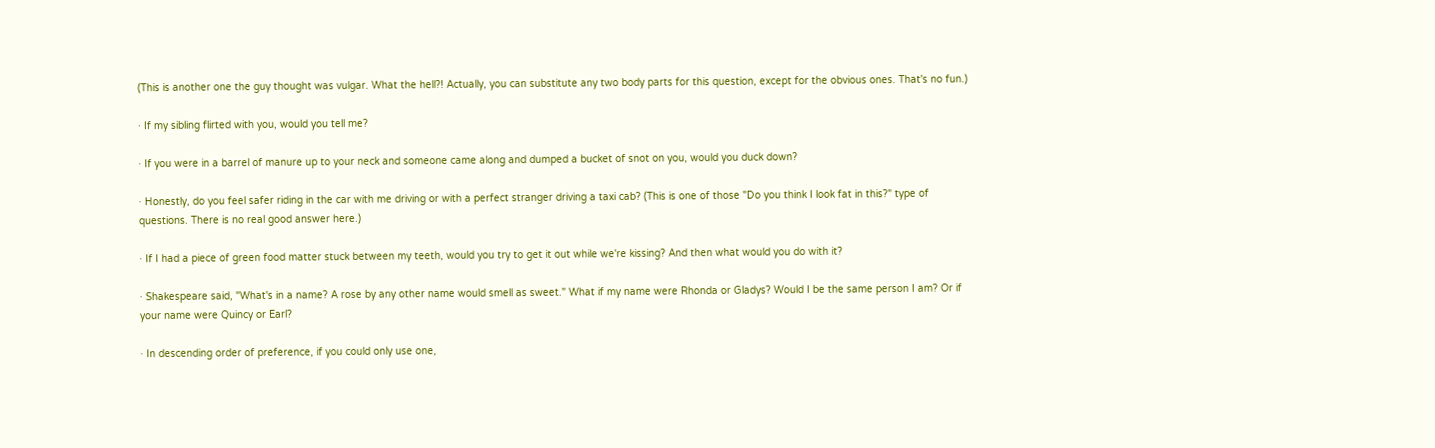(This is another one the guy thought was vulgar. What the hell?! Actually, you can substitute any two body parts for this question, except for the obvious ones. That's no fun.)

· If my sibling flirted with you, would you tell me?

· If you were in a barrel of manure up to your neck and someone came along and dumped a bucket of snot on you, would you duck down?

· Honestly, do you feel safer riding in the car with me driving or with a perfect stranger driving a taxi cab? (This is one of those "Do you think I look fat in this?" type of questions. There is no real good answer here.)

· If I had a piece of green food matter stuck between my teeth, would you try to get it out while we're kissing? And then what would you do with it?

· Shakespeare said, "What's in a name? A rose by any other name would smell as sweet." What if my name were Rhonda or Gladys? Would I be the same person I am? Or if your name were Quincy or Earl?

· In descending order of preference, if you could only use one,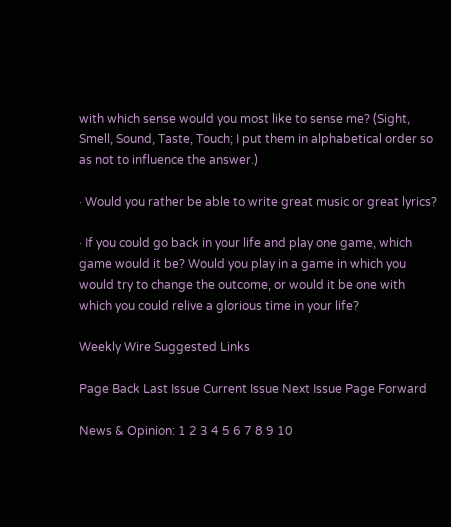with which sense would you most like to sense me? (Sight, Smell, Sound, Taste, Touch; I put them in alphabetical order so as not to influence the answer.)

· Would you rather be able to write great music or great lyrics?

· If you could go back in your life and play one game, which game would it be? Would you play in a game in which you would try to change the outcome, or would it be one with which you could relive a glorious time in your life?

Weekly Wire Suggested Links

Page Back Last Issue Current Issue Next Issue Page Forward

News & Opinion: 1 2 3 4 5 6 7 8 9 10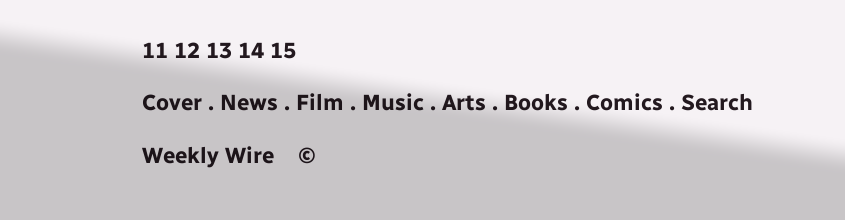11 12 13 14 15

Cover . News . Film . Music . Arts . Books . Comics . Search

Weekly Wire    ©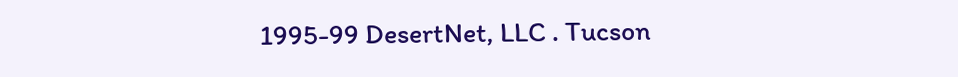1995-99 DesertNet, LLC . Tucson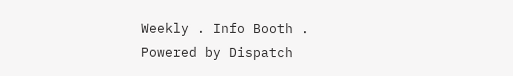Weekly . Info Booth . Powered by Dispatch